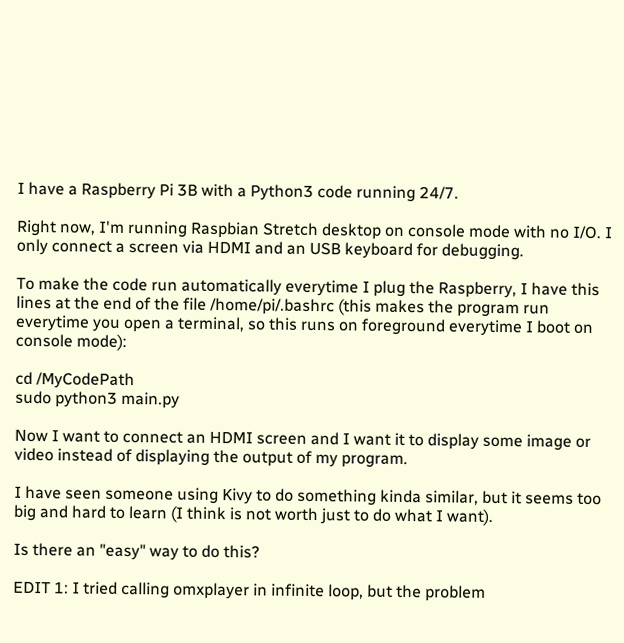I have a Raspberry Pi 3B with a Python3 code running 24/7.

Right now, I'm running Raspbian Stretch desktop on console mode with no I/O. I only connect a screen via HDMI and an USB keyboard for debugging.

To make the code run automatically everytime I plug the Raspberry, I have this lines at the end of the file /home/pi/.bashrc (this makes the program run everytime you open a terminal, so this runs on foreground everytime I boot on console mode):

cd /MyCodePath
sudo python3 main.py

Now I want to connect an HDMI screen and I want it to display some image or video instead of displaying the output of my program.

I have seen someone using Kivy to do something kinda similar, but it seems too big and hard to learn (I think is not worth just to do what I want).

Is there an "easy" way to do this?

EDIT 1: I tried calling omxplayer in infinite loop, but the problem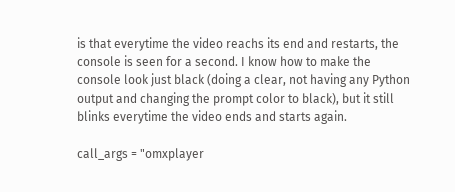is that everytime the video reachs its end and restarts, the console is seen for a second. I know how to make the console look just black (doing a clear, not having any Python output and changing the prompt color to black), but it still blinks everytime the video ends and starts again.

call_args = "omxplayer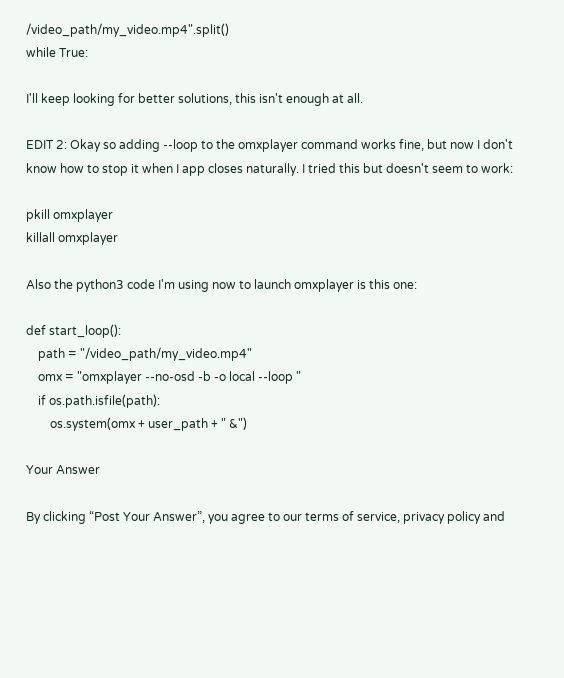/video_path/my_video.mp4".split()
while True:

I'll keep looking for better solutions, this isn't enough at all.

EDIT 2: Okay so adding --loop to the omxplayer command works fine, but now I don't know how to stop it when I app closes naturally. I tried this but doesn't seem to work:

pkill omxplayer
killall omxplayer

Also the python3 code I'm using now to launch omxplayer is this one:

def start_loop():
    path = "/video_path/my_video.mp4"
    omx = "omxplayer --no-osd -b -o local --loop "
    if os.path.isfile(path):
        os.system(omx + user_path + " &")

Your Answer

By clicking “Post Your Answer”, you agree to our terms of service, privacy policy and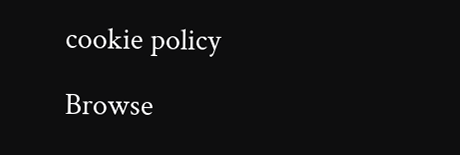cookie policy

Browse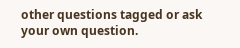other questions tagged or ask your own question.